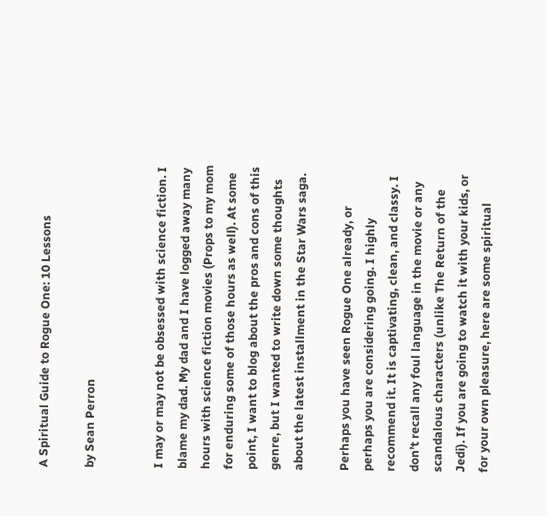A Spiritual Guide to Rogue One: 10 Lessons

by Sean Perron


I may or may not be obsessed with science fiction. I blame my dad. My dad and I have logged away many hours with science fiction movies (Props to my mom for enduring some of those hours as well). At some point, I want to blog about the pros and cons of this genre, but I wanted to write down some thoughts about the latest installment in the Star Wars saga.

Perhaps you have seen Rogue One already, or perhaps you are considering going. I highly recommend it. It is captivating, clean, and classy. I don’t recall any foul language in the movie or any scandalous characters (unlike The Return of the Jedi). If you are going to watch it with your kids, or for your own pleasure, here are some spiritual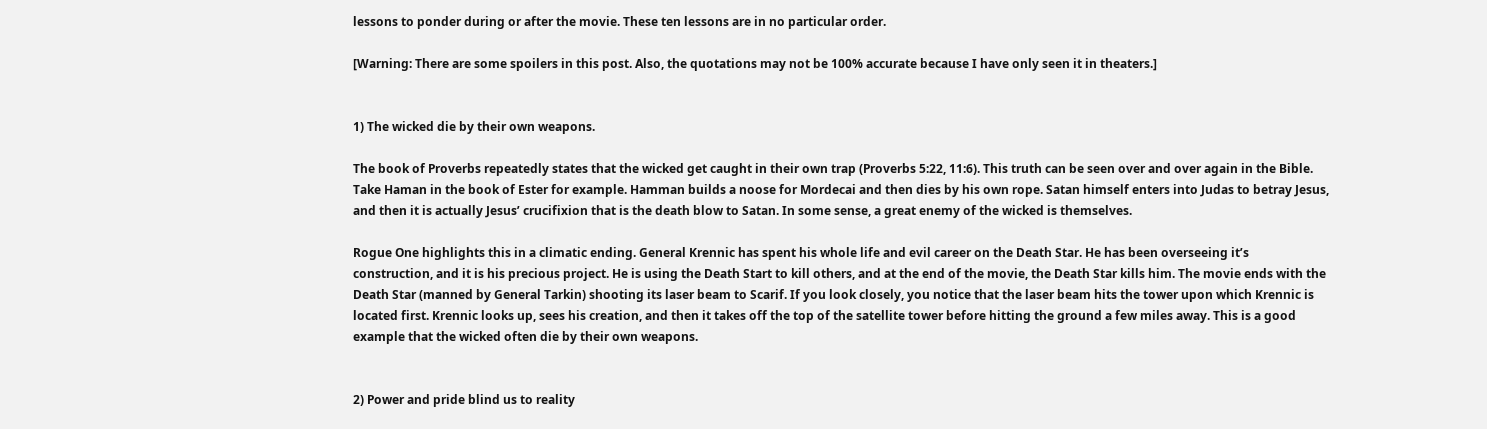lessons to ponder during or after the movie. These ten lessons are in no particular order.

[Warning: There are some spoilers in this post. Also, the quotations may not be 100% accurate because I have only seen it in theaters.]


1) The wicked die by their own weapons.

The book of Proverbs repeatedly states that the wicked get caught in their own trap (Proverbs 5:22, 11:6). This truth can be seen over and over again in the Bible. Take Haman in the book of Ester for example. Hamman builds a noose for Mordecai and then dies by his own rope. Satan himself enters into Judas to betray Jesus, and then it is actually Jesus’ crucifixion that is the death blow to Satan. In some sense, a great enemy of the wicked is themselves.

Rogue One highlights this in a climatic ending. General Krennic has spent his whole life and evil career on the Death Star. He has been overseeing it’s construction, and it is his precious project. He is using the Death Start to kill others, and at the end of the movie, the Death Star kills him. The movie ends with the Death Star (manned by General Tarkin) shooting its laser beam to Scarif. If you look closely, you notice that the laser beam hits the tower upon which Krennic is located first. Krennic looks up, sees his creation, and then it takes off the top of the satellite tower before hitting the ground a few miles away. This is a good example that the wicked often die by their own weapons.


2) Power and pride blind us to reality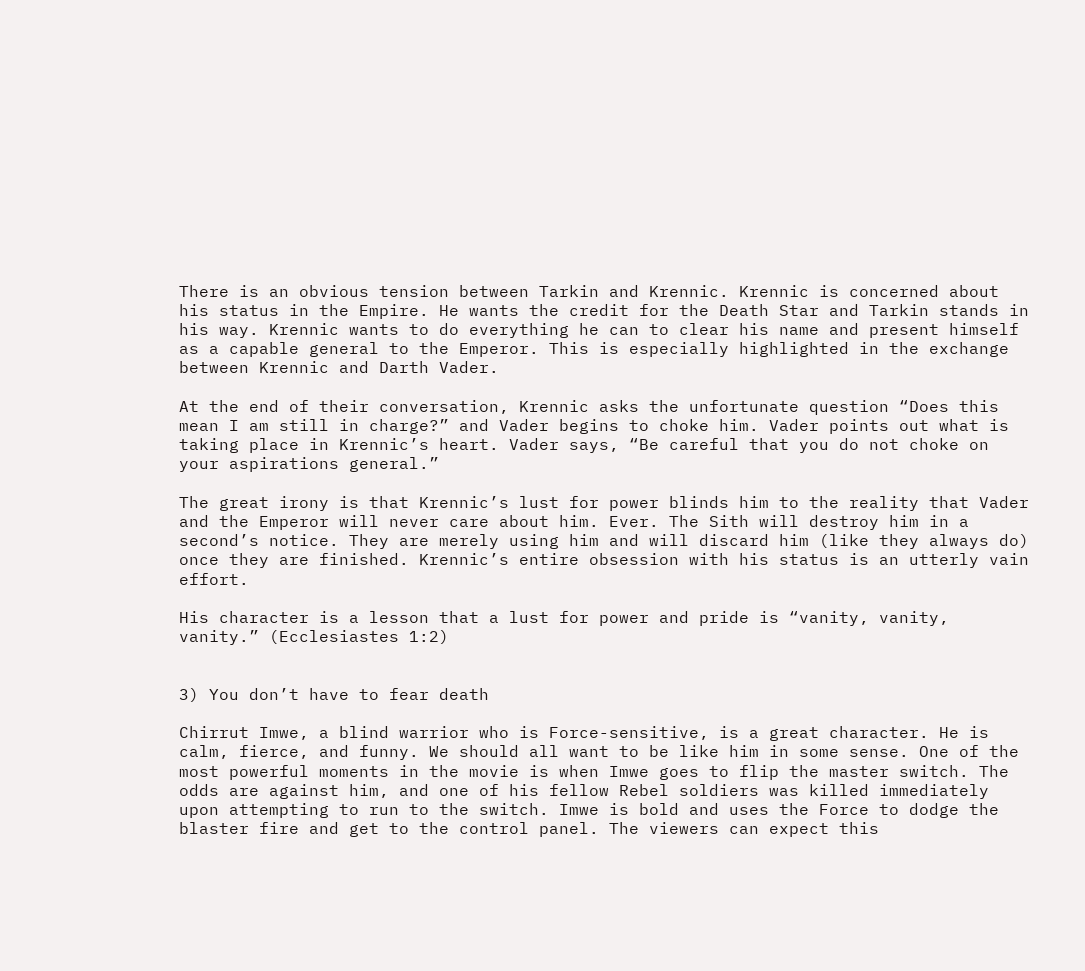There is an obvious tension between Tarkin and Krennic. Krennic is concerned about his status in the Empire. He wants the credit for the Death Star and Tarkin stands in his way. Krennic wants to do everything he can to clear his name and present himself as a capable general to the Emperor. This is especially highlighted in the exchange between Krennic and Darth Vader.

At the end of their conversation, Krennic asks the unfortunate question “Does this mean I am still in charge?” and Vader begins to choke him. Vader points out what is taking place in Krennic’s heart. Vader says, “Be careful that you do not choke on your aspirations general.”

The great irony is that Krennic’s lust for power blinds him to the reality that Vader and the Emperor will never care about him. Ever. The Sith will destroy him in a second’s notice. They are merely using him and will discard him (like they always do) once they are finished. Krennic’s entire obsession with his status is an utterly vain effort.

His character is a lesson that a lust for power and pride is “vanity, vanity, vanity.” (Ecclesiastes 1:2)


3) You don’t have to fear death

Chirrut Imwe, a blind warrior who is Force-sensitive, is a great character. He is calm, fierce, and funny. We should all want to be like him in some sense. One of the most powerful moments in the movie is when Imwe goes to flip the master switch. The odds are against him, and one of his fellow Rebel soldiers was killed immediately upon attempting to run to the switch. Imwe is bold and uses the Force to dodge the blaster fire and get to the control panel. The viewers can expect this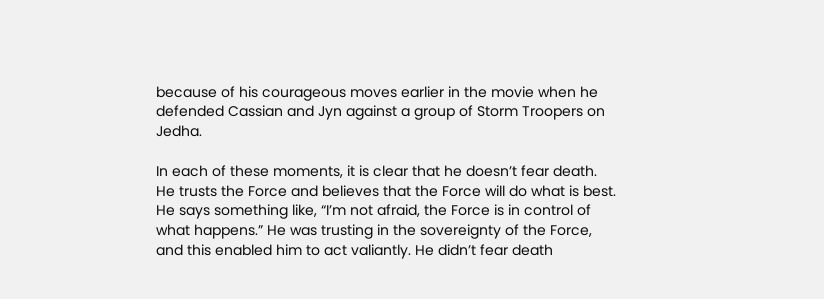because of his courageous moves earlier in the movie when he defended Cassian and Jyn against a group of Storm Troopers on Jedha.

In each of these moments, it is clear that he doesn’t fear death. He trusts the Force and believes that the Force will do what is best. He says something like, “I’m not afraid, the Force is in control of what happens.” He was trusting in the sovereignty of the Force, and this enabled him to act valiantly. He didn’t fear death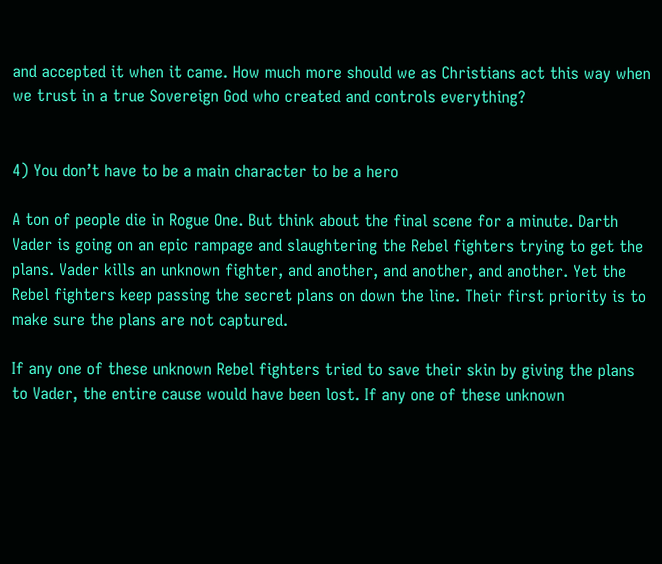and accepted it when it came. How much more should we as Christians act this way when we trust in a true Sovereign God who created and controls everything?


4) You don’t have to be a main character to be a hero

A ton of people die in Rogue One. But think about the final scene for a minute. Darth Vader is going on an epic rampage and slaughtering the Rebel fighters trying to get the plans. Vader kills an unknown fighter, and another, and another, and another. Yet the Rebel fighters keep passing the secret plans on down the line. Their first priority is to make sure the plans are not captured.

If any one of these unknown Rebel fighters tried to save their skin by giving the plans to Vader, the entire cause would have been lost. If any one of these unknown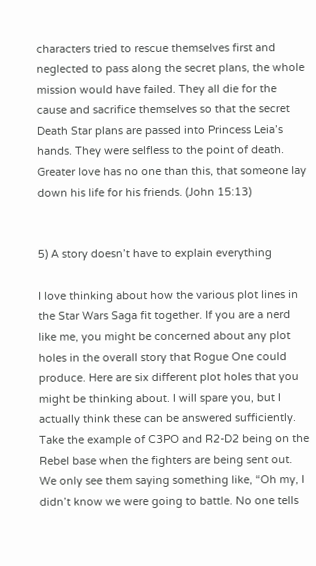characters tried to rescue themselves first and neglected to pass along the secret plans, the whole mission would have failed. They all die for the cause and sacrifice themselves so that the secret Death Star plans are passed into Princess Leia’s hands. They were selfless to the point of death. Greater love has no one than this, that someone lay down his life for his friends. (John 15:13)


5) A story doesn’t have to explain everything

I love thinking about how the various plot lines in the Star Wars Saga fit together. If you are a nerd like me, you might be concerned about any plot holes in the overall story that Rogue One could produce. Here are six different plot holes that you might be thinking about. I will spare you, but I actually think these can be answered sufficiently. Take the example of C3PO and R2-D2 being on the Rebel base when the fighters are being sent out. We only see them saying something like, “Oh my, I didn’t know we were going to battle. No one tells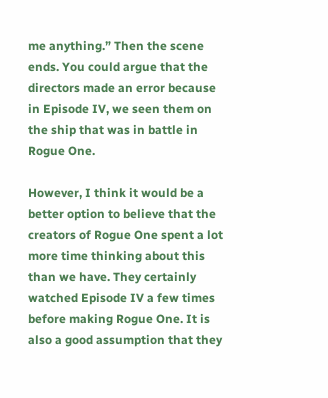me anything.” Then the scene ends. You could argue that the directors made an error because in Episode IV, we seen them on the ship that was in battle in Rogue One.

However, I think it would be a better option to believe that the creators of Rogue One spent a lot more time thinking about this than we have. They certainly watched Episode IV a few times before making Rogue One. It is also a good assumption that they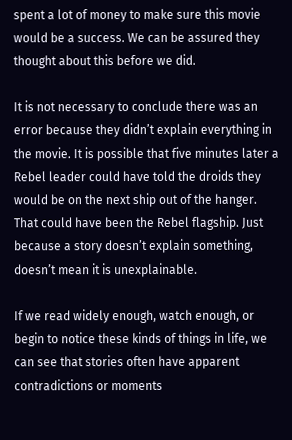spent a lot of money to make sure this movie would be a success. We can be assured they thought about this before we did.

It is not necessary to conclude there was an error because they didn’t explain everything in the movie. It is possible that five minutes later a Rebel leader could have told the droids they would be on the next ship out of the hanger. That could have been the Rebel flagship. Just because a story doesn’t explain something, doesn’t mean it is unexplainable.

If we read widely enough, watch enough, or begin to notice these kinds of things in life, we can see that stories often have apparent contradictions or moments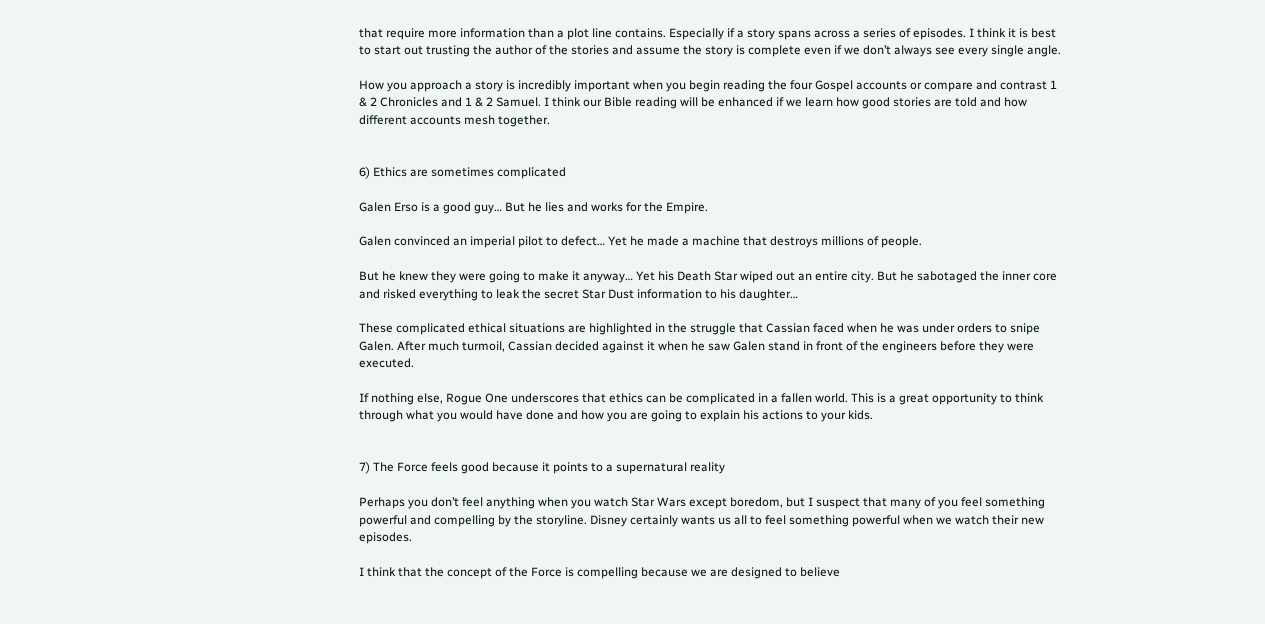that require more information than a plot line contains. Especially if a story spans across a series of episodes. I think it is best to start out trusting the author of the stories and assume the story is complete even if we don’t always see every single angle.

How you approach a story is incredibly important when you begin reading the four Gospel accounts or compare and contrast 1 & 2 Chronicles and 1 & 2 Samuel. I think our Bible reading will be enhanced if we learn how good stories are told and how different accounts mesh together.


6) Ethics are sometimes complicated

Galen Erso is a good guy… But he lies and works for the Empire.

Galen convinced an imperial pilot to defect… Yet he made a machine that destroys millions of people.

But he knew they were going to make it anyway… Yet his Death Star wiped out an entire city. But he sabotaged the inner core and risked everything to leak the secret Star Dust information to his daughter…

These complicated ethical situations are highlighted in the struggle that Cassian faced when he was under orders to snipe Galen. After much turmoil, Cassian decided against it when he saw Galen stand in front of the engineers before they were executed.

If nothing else, Rogue One underscores that ethics can be complicated in a fallen world. This is a great opportunity to think through what you would have done and how you are going to explain his actions to your kids.


7) The Force feels good because it points to a supernatural reality

Perhaps you don’t feel anything when you watch Star Wars except boredom, but I suspect that many of you feel something powerful and compelling by the storyline. Disney certainly wants us all to feel something powerful when we watch their new episodes.

I think that the concept of the Force is compelling because we are designed to believe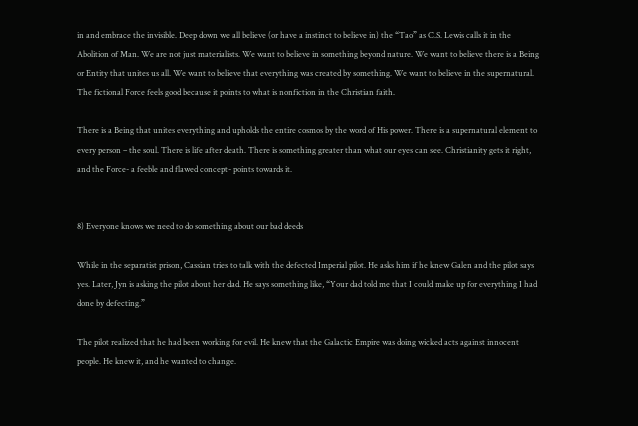in and embrace the invisible. Deep down we all believe (or have a instinct to believe in) the “Tao” as C.S. Lewis calls it in the Abolition of Man. We are not just materialists. We want to believe in something beyond nature. We want to believe there is a Being or Entity that unites us all. We want to believe that everything was created by something. We want to believe in the supernatural. The fictional Force feels good because it points to what is nonfiction in the Christian faith.

There is a Being that unites everything and upholds the entire cosmos by the word of His power. There is a supernatural element to every person – the soul. There is life after death. There is something greater than what our eyes can see. Christianity gets it right, and the Force- a feeble and flawed concept- points towards it.


8) Everyone knows we need to do something about our bad deeds

While in the separatist prison, Cassian tries to talk with the defected Imperial pilot. He asks him if he knew Galen and the pilot says yes. Later, Jyn is asking the pilot about her dad. He says something like, “Your dad told me that I could make up for everything I had done by defecting.”

The pilot realized that he had been working for evil. He knew that the Galactic Empire was doing wicked acts against innocent people. He knew it, and he wanted to change.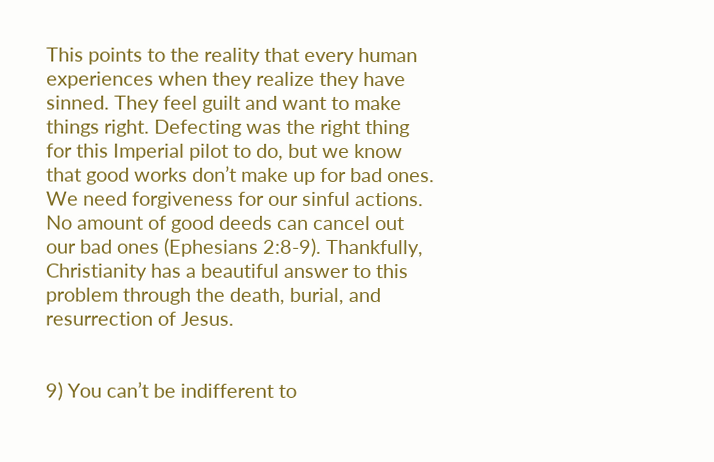This points to the reality that every human experiences when they realize they have sinned. They feel guilt and want to make things right. Defecting was the right thing for this Imperial pilot to do, but we know that good works don’t make up for bad ones. We need forgiveness for our sinful actions. No amount of good deeds can cancel out our bad ones (Ephesians 2:8-9). Thankfully, Christianity has a beautiful answer to this problem through the death, burial, and resurrection of Jesus.


9) You can’t be indifferent to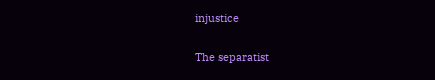injustice

The separatist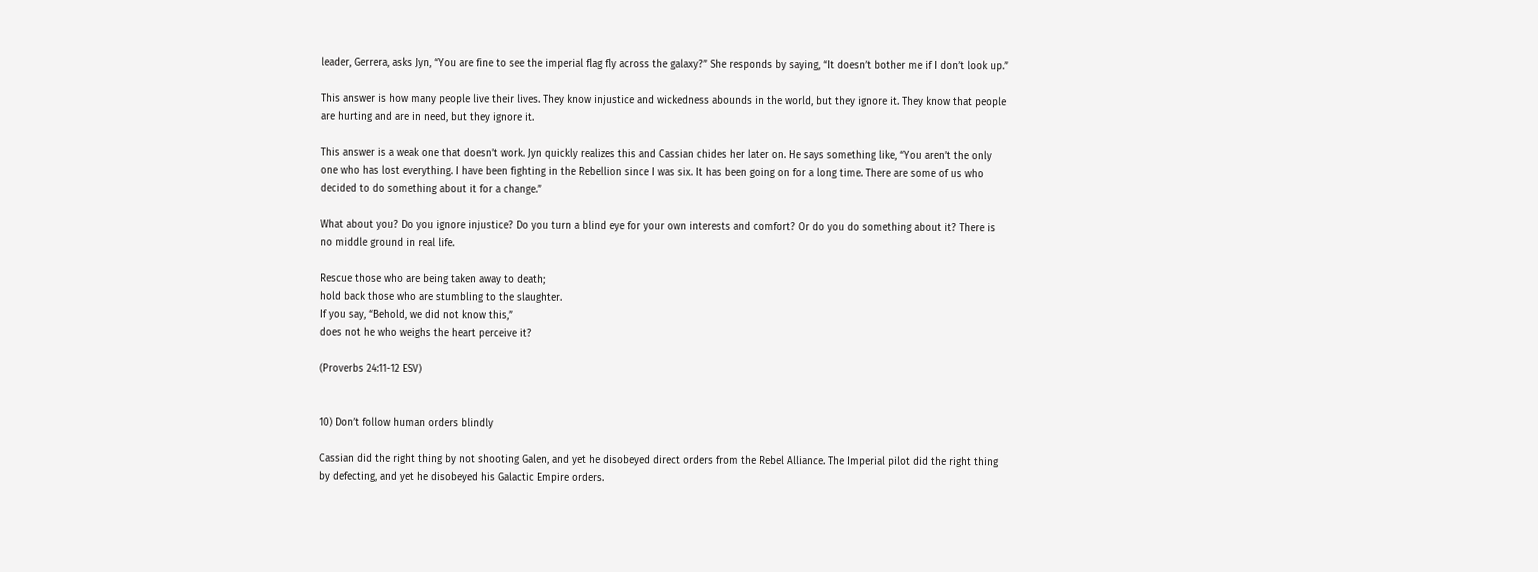leader, Gerrera, asks Jyn, “You are fine to see the imperial flag fly across the galaxy?” She responds by saying, “It doesn’t bother me if I don’t look up.”

This answer is how many people live their lives. They know injustice and wickedness abounds in the world, but they ignore it. They know that people are hurting and are in need, but they ignore it.

This answer is a weak one that doesn’t work. Jyn quickly realizes this and Cassian chides her later on. He says something like, “You aren’t the only one who has lost everything. I have been fighting in the Rebellion since I was six. It has been going on for a long time. There are some of us who decided to do something about it for a change.”

What about you? Do you ignore injustice? Do you turn a blind eye for your own interests and comfort? Or do you do something about it? There is no middle ground in real life.

Rescue those who are being taken away to death;
hold back those who are stumbling to the slaughter.
If you say, “Behold, we did not know this,”
does not he who weighs the heart perceive it?

(Proverbs 24:11-12 ESV)


10) Don’t follow human orders blindly

Cassian did the right thing by not shooting Galen, and yet he disobeyed direct orders from the Rebel Alliance. The Imperial pilot did the right thing by defecting, and yet he disobeyed his Galactic Empire orders.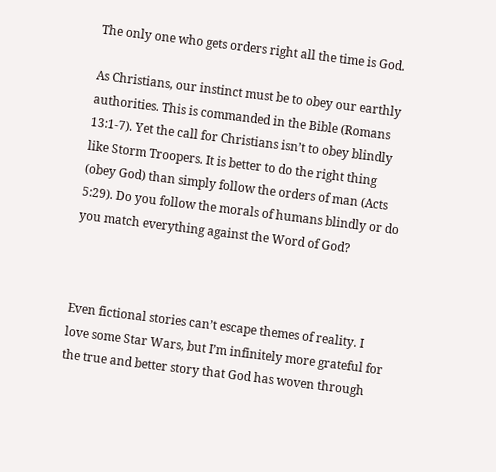The only one who gets orders right all the time is God.

As Christians, our instinct must be to obey our earthly authorities. This is commanded in the Bible (Romans 13:1-7). Yet the call for Christians isn’t to obey blindly like Storm Troopers. It is better to do the right thing (obey God) than simply follow the orders of man (Acts 5:29). Do you follow the morals of humans blindly or do you match everything against the Word of God?



Even fictional stories can’t escape themes of reality. I love some Star Wars, but I’m infinitely more grateful for the true and better story that God has woven through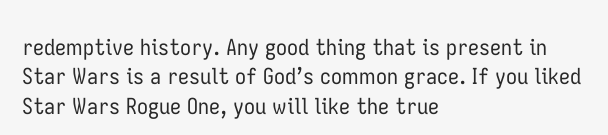redemptive history. Any good thing that is present in Star Wars is a result of God’s common grace. If you liked Star Wars Rogue One, you will like the true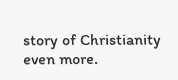story of Christianity even more.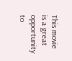This movie is a great opportunity to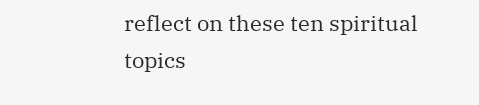reflect on these ten spiritual topics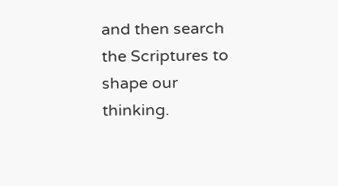and then search the Scriptures to shape our thinking.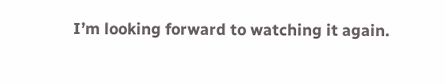I’m looking forward to watching it again.